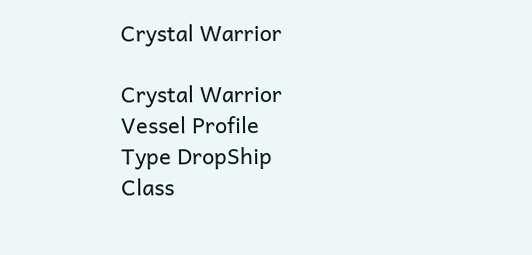Crystal Warrior

Crystal Warrior
Vessel Profile
Type DropShip
Class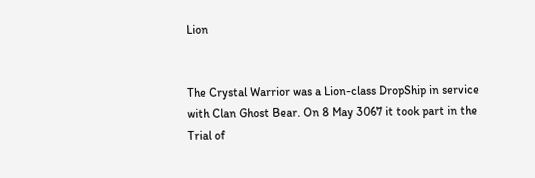Lion


The Crystal Warrior was a Lion-class DropShip in service with Clan Ghost Bear. On 8 May 3067 it took part in the Trial of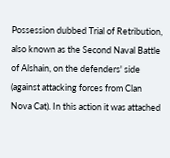Possession dubbed Trial of Retribution, also known as the Second Naval Battle of Alshain, on the defenders' side (against attacking forces from Clan Nova Cat). In this action it was attached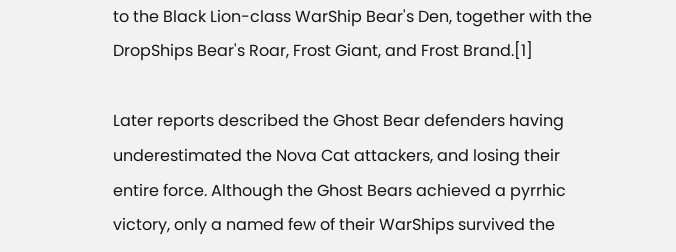to the Black Lion-class WarShip Bear's Den, together with the DropShips Bear's Roar, Frost Giant, and Frost Brand.[1]

Later reports described the Ghost Bear defenders having underestimated the Nova Cat attackers, and losing their entire force. Although the Ghost Bears achieved a pyrrhic victory, only a named few of their WarShips survived the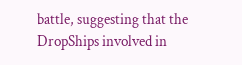battle, suggesting that the DropShips involved in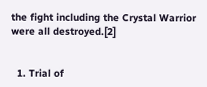the fight including the Crystal Warrior were all destroyed.[2]


  1. Trial of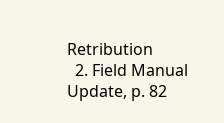Retribution
  2. Field Manual Update, p. 82